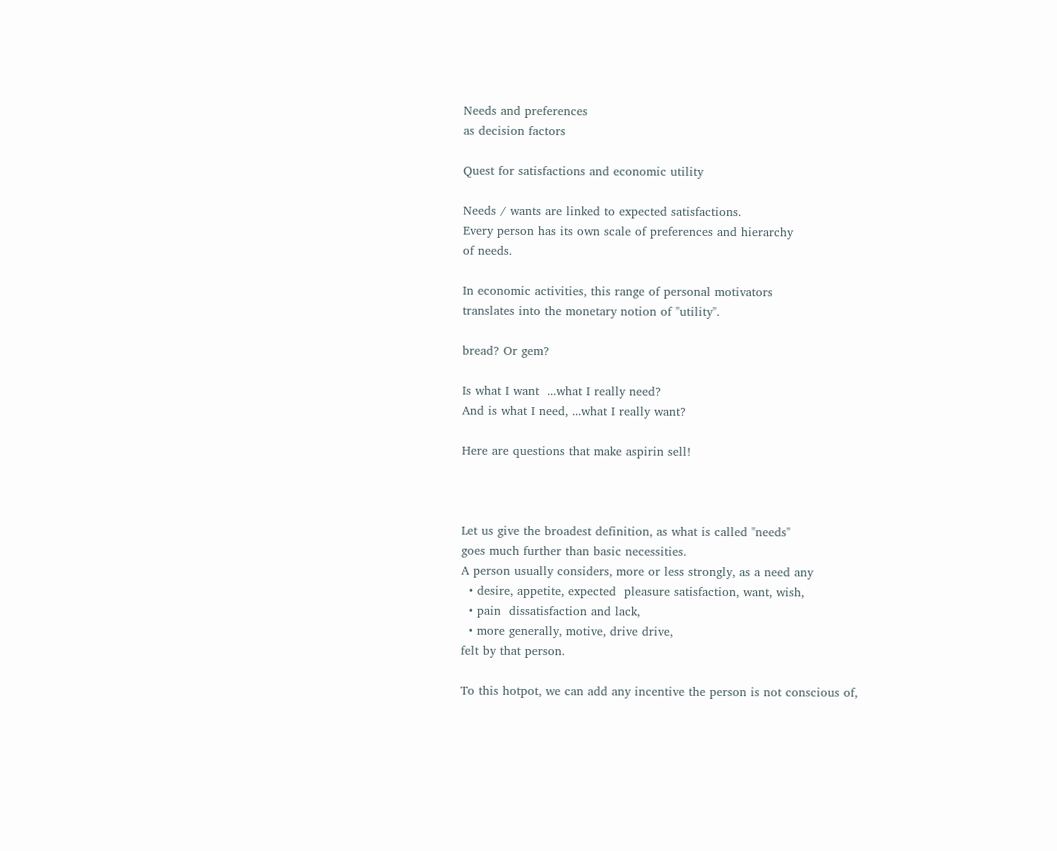Needs and preferences
as decision factors

Quest for satisfactions and economic utility

Needs / wants are linked to expected satisfactions.
Every person has its own scale of preferences and hierarchy
of needs.

In economic activities, this range of personal motivators
translates into the monetary notion of "utility".

bread? Or gem?

Is what I want  ...what I really need?
And is what I need, ...what I really want?

Here are questions that make aspirin sell!



Let us give the broadest definition, as what is called "needs"
goes much further than basic necessities.
A person usually considers, more or less strongly, as a need any
  • desire, appetite, expected  pleasure satisfaction, want, wish,
  • pain  dissatisfaction and lack,
  • more generally, motive, drive drive,
felt by that person.

To this hotpot, we can add any incentive the person is not conscious of,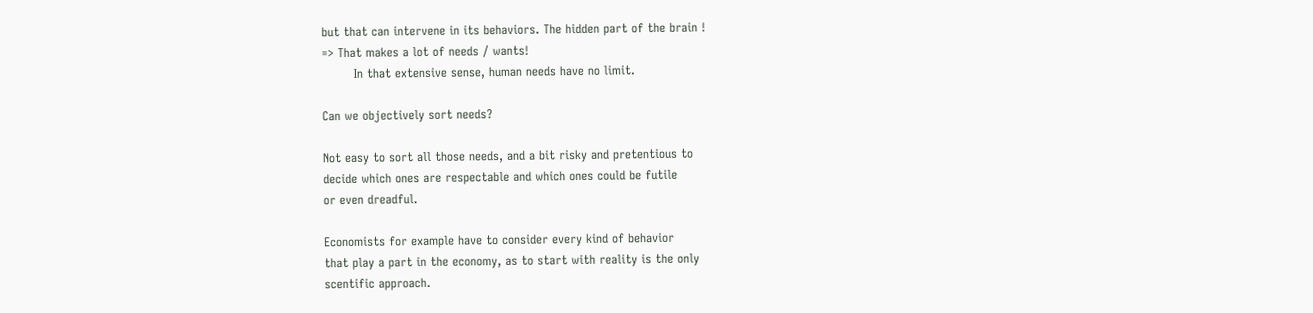but that can intervene in its behaviors. The hidden part of the brain !
=> That makes a lot of needs / wants!
        In that extensive sense, human needs have no limit.

Can we objectively sort needs?

Not easy to sort all those needs, and a bit risky and pretentious to
decide which ones are respectable and which ones could be futile
or even dreadful.

Economists for example have to consider every kind of behavior
that play a part in the economy, as to start with reality is the only
scentific approach.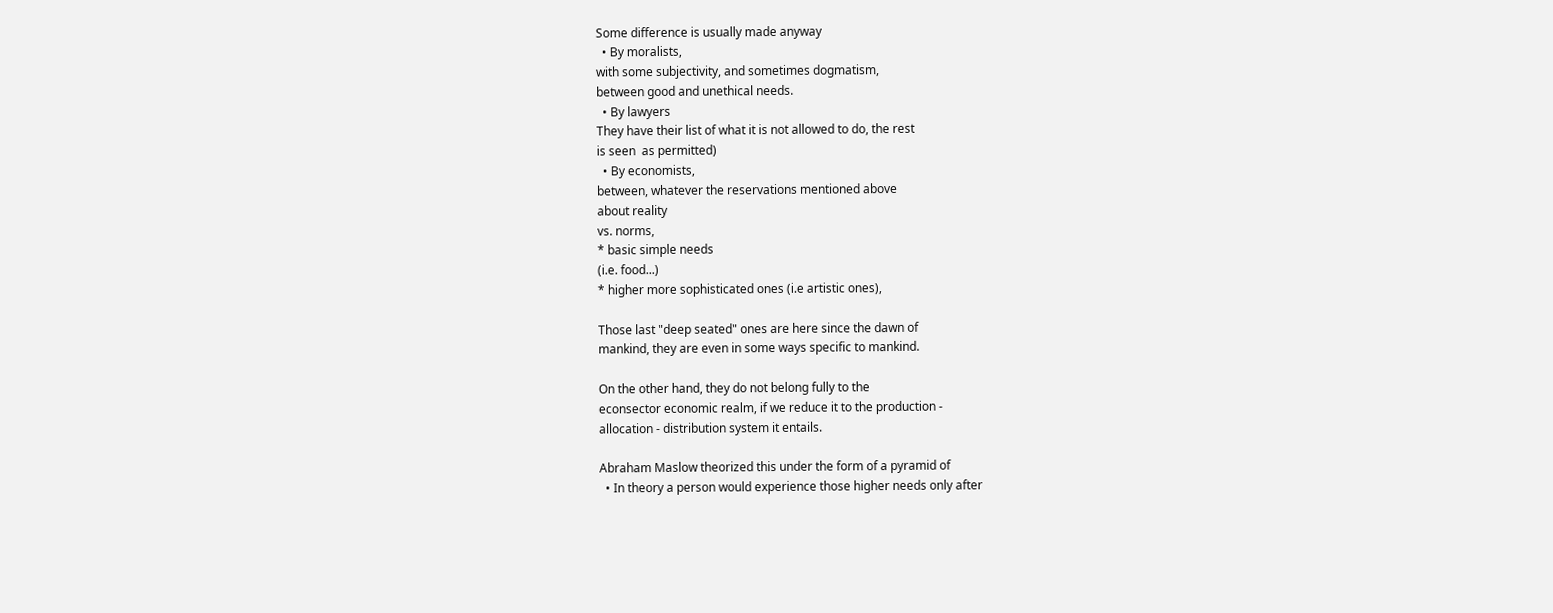Some difference is usually made anyway
  • By moralists,
with some subjectivity, and sometimes dogmatism,
between good and unethical needs.
  • By lawyers
They have their list of what it is not allowed to do, the rest
is seen  as permitted)
  • By economists,
between, whatever the reservations mentioned above
about reality
vs. norms,
* basic simple needs
(i.e. food...)
* higher more sophisticated ones (i.e artistic ones),

Those last "deep seated" ones are here since the dawn of
mankind, they are even in some ways specific to mankind.

On the other hand, they do not belong fully to the
econsector economic realm, if we reduce it to the production -
allocation - distribution system it entails.

Abraham Maslow theorized this under the form of a pyramid of
  • In theory a person would experience those higher needs only after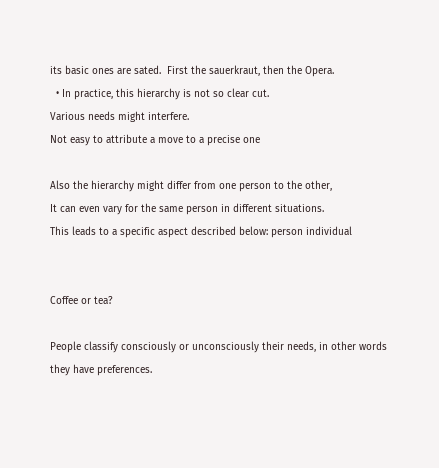its basic ones are sated.  First the sauerkraut, then the Opera.
  • In practice, this hierarchy is not so clear cut.
Various needs might interfere.
Not easy to attribute a move to a precise one

Also the hierarchy might differ from one person to the other,
It can even vary for the same person in different situations.
This leads to a specific aspect described below: person individual


Coffee or tea?

People classify consciously or unconsciously their needs, in other words
they have preferences.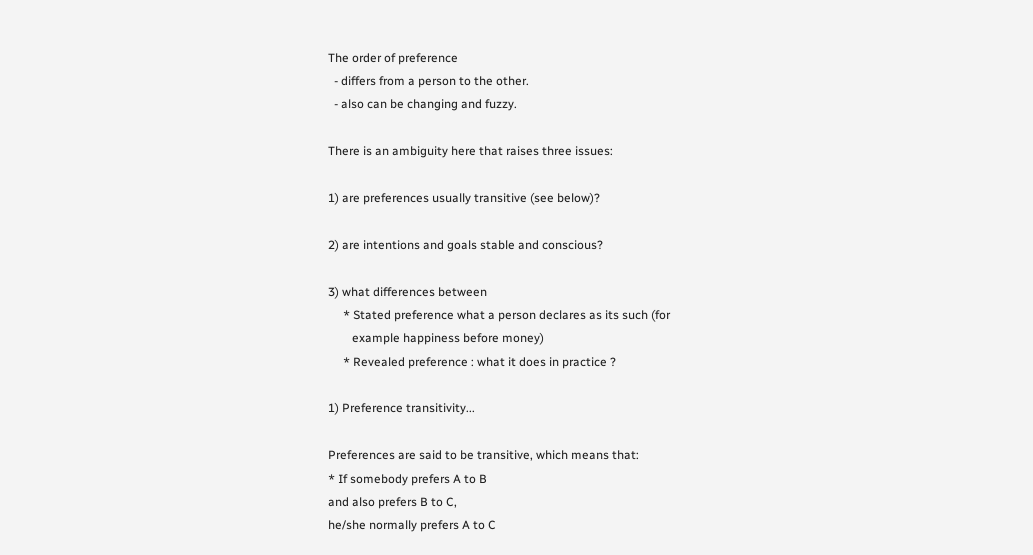The order of preference
  - differs from a person to the other.
  - also can be changing and fuzzy.

There is an ambiguity here that raises three issues:

1) are preferences usually transitive (see below)?

2) are intentions and goals stable and conscious?

3) what differences between
     * Stated preference what a person declares as its such (for
        example happiness before money)
     * Revealed preference : what it does in practice ?

1) Preference transitivity...

Preferences are said to be transitive, which means that:
* If somebody prefers A to B
and also prefers B to C,
he/she normally prefers A to C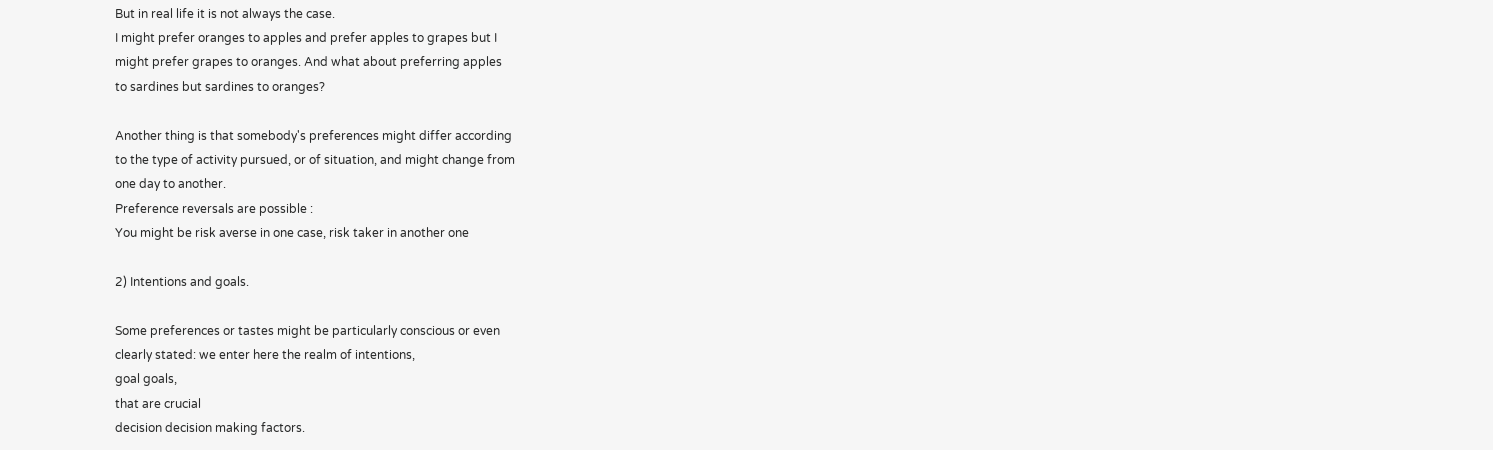But in real life it is not always the case.
I might prefer oranges to apples and prefer apples to grapes but I
might prefer grapes to oranges. And what about preferring apples
to sardines but sardines to oranges?

Another thing is that somebody's preferences might differ according
to the type of activity pursued, or of situation, and might change from
one day to another.
Preference reversals are possible :
You might be risk averse in one case, risk taker in another one

2) Intentions and goals.

Some preferences or tastes might be particularly conscious or even
clearly stated: we enter here the realm of intentions,
goal goals,
that are crucial
decision decision making factors.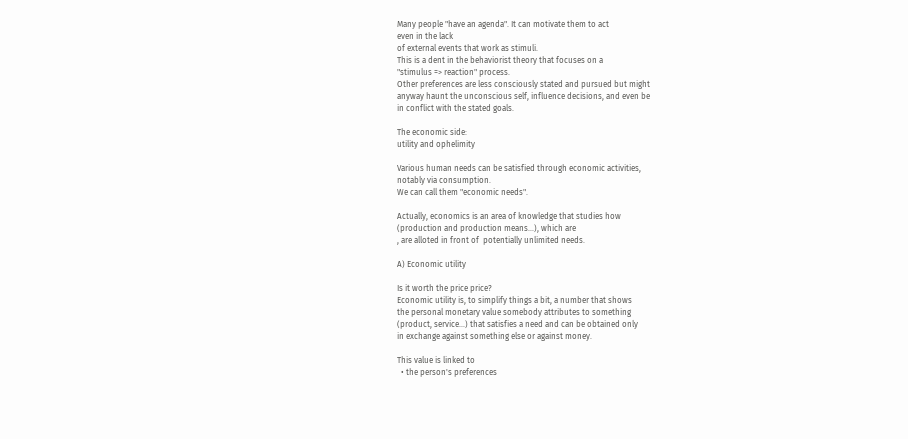Many people "have an agenda". It can motivate them to act
even in the lack
of external events that work as stimuli.
This is a dent in the behaviorist theory that focuses on a
"stimulus => reaction" process.
Other preferences are less consciously stated and pursued but might
anyway haunt the unconscious self, influence decisions, and even be
in conflict with the stated goals.

The economic side:
utility and ophelimity

Various human needs can be satisfied through economic activities,
notably via consumption.
We can call them "economic needs".

Actually, economics is an area of knowledge that studies how
(production and production means...), which are
, are alloted in front of  potentially unlimited needs.

A) Economic utility

Is it worth the price price?
Economic utility is, to simplify things a bit, a number that shows
the personal monetary value somebody attributes to something
(product, service...) that satisfies a need and can be obtained only
in exchange against something else or against money.

This value is linked to
  • the person's preferences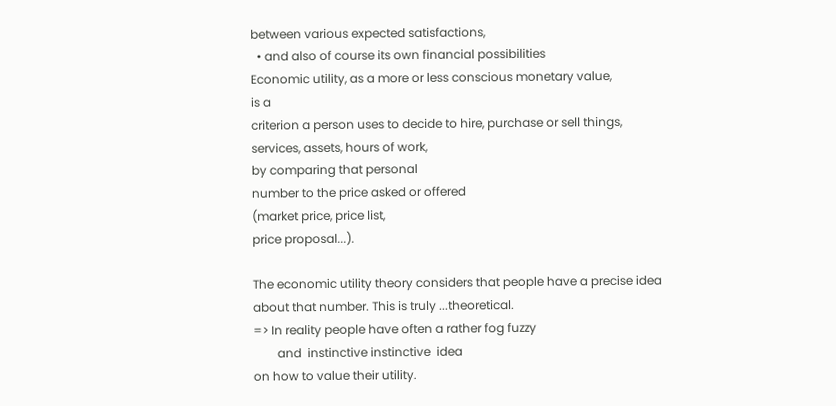between various expected satisfactions,
  • and also of course its own financial possibilities
Economic utility, as a more or less conscious monetary value,
is a
criterion a person uses to decide to hire, purchase or sell things,
services, assets, hours of work,
by comparing that personal
number to the price asked or offered
(market price, price list,
price proposal...).

The economic utility theory considers that people have a precise idea
about that number. This is truly ...theoretical.
=> In reality people have often a rather fog fuzzy
        and  instinctive instinctive  idea
on how to value their utility.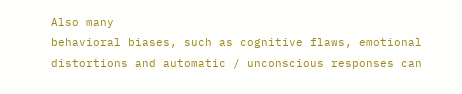Also many
behavioral biases, such as cognitive flaws, emotional
distortions and automatic / unconscious responses can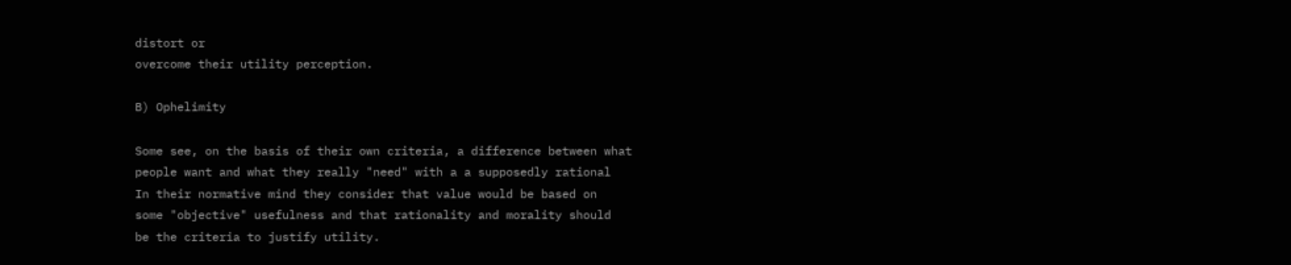distort or
overcome their utility perception.

B) Ophelimity

Some see, on the basis of their own criteria, a difference between what
people want and what they really "need" with a a supposedly rational
In their normative mind they consider that value would be based on
some "objective" usefulness and that rationality and morality should
be the criteria to justify utility.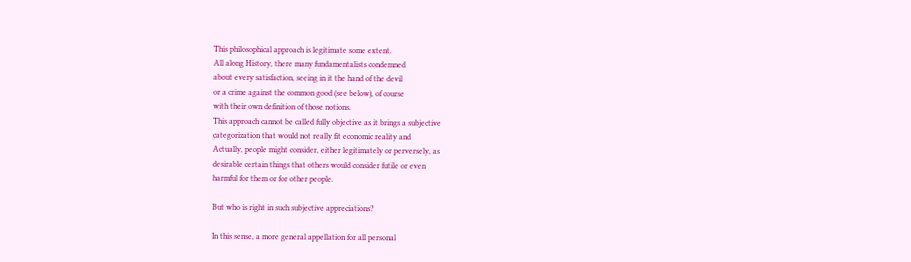This philosophical approach is legitimate some extent.
All along History, there many fundamentalists condemned
about every satisfaction, seeing in it the hand of the devil
or a crime against the common good (see below), of course
with their own definition of those notions.
This approach cannot be called fully objective as it brings a subjective
categorization that would not really fit economic reality and
Actually, people might consider, either legitimately or perversely, as
desirable certain things that others would consider futile or even
harmful for them or for other people.

But who is right in such subjective appreciations?

In this sense, a more general appellation for all personal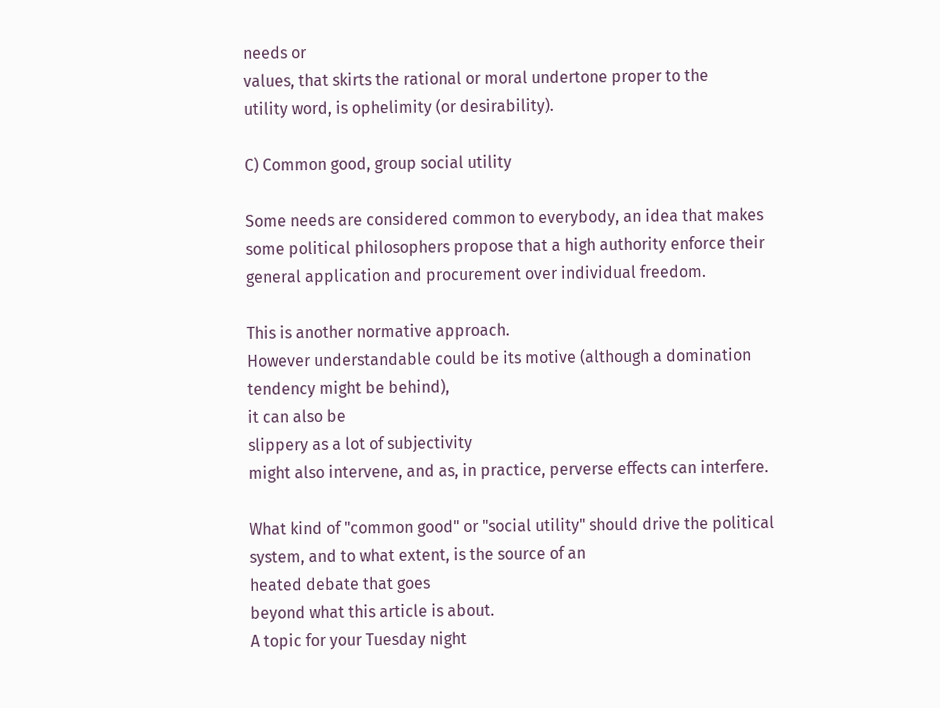needs or
values, that skirts the rational or moral undertone proper to the
utility word, is ophelimity (or desirability).

C) Common good, group social utility

Some needs are considered common to everybody, an idea that makes
some political philosophers propose that a high authority enforce their
general application and procurement over individual freedom.

This is another normative approach.
However understandable could be its motive (although a domination
tendency might be behind),
it can also be
slippery as a lot of subjectivity
might also intervene, and as, in practice, perverse effects can interfere.

What kind of "common good" or "social utility" should drive the political
system, and to what extent, is the source of an
heated debate that goes
beyond what this article is about.
A topic for your Tuesday night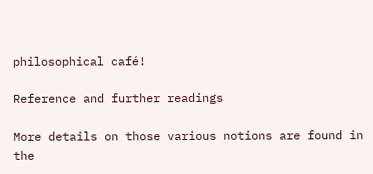philosophical café!

Reference and further readings

More details on those various notions are found in the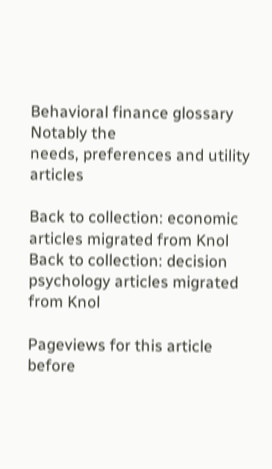Behavioral finance glossary
Notably the
needs, preferences and utility articles

Back to collection: economic articles migrated from Knol
Back to collection: decision psychology articles migrated from Knol

Pageviews for this article before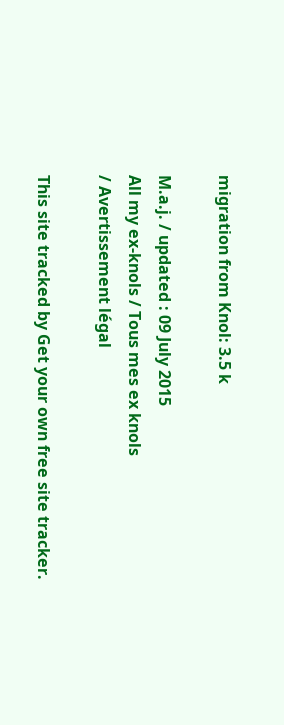migration from Knol: 3.5 k

M.a.j. / updated : 09 July 2015
All my ex-knols / Tous mes ex knols
/ Avertissement légal

This site tracked by Get your own free site tracker.